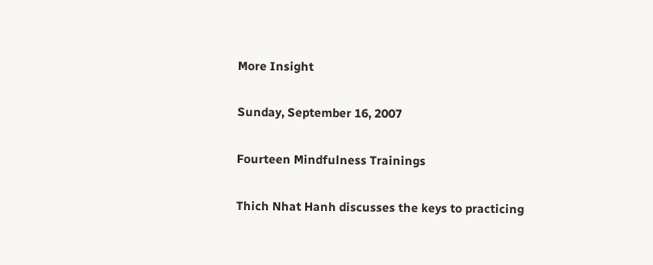More Insight

Sunday, September 16, 2007

Fourteen Mindfulness Trainings

Thich Nhat Hanh discusses the keys to practicing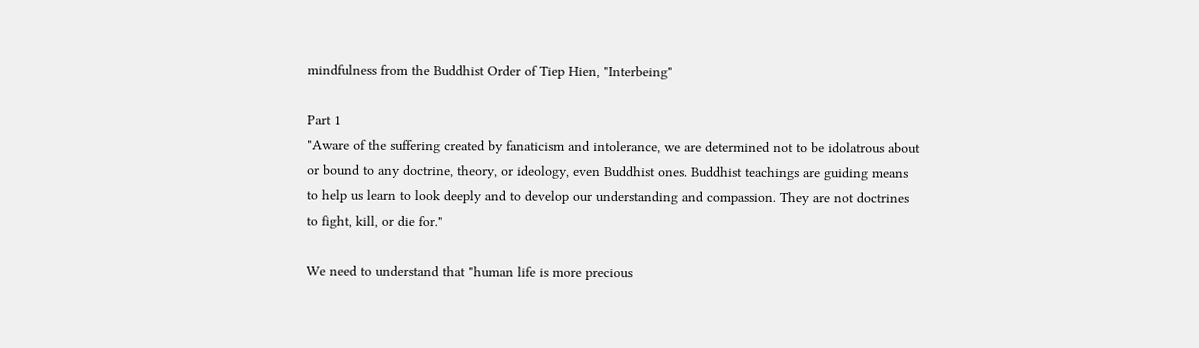mindfulness from the Buddhist Order of Tiep Hien, "Interbeing"

Part 1
"Aware of the suffering created by fanaticism and intolerance, we are determined not to be idolatrous about or bound to any doctrine, theory, or ideology, even Buddhist ones. Buddhist teachings are guiding means to help us learn to look deeply and to develop our understanding and compassion. They are not doctrines to fight, kill, or die for."

We need to understand that "human life is more precious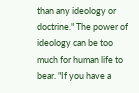than any ideology or doctrine." The power of ideology can be too much for human life to bear. "If you have a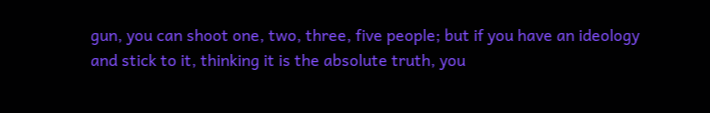gun, you can shoot one, two, three, five people; but if you have an ideology and stick to it, thinking it is the absolute truth, you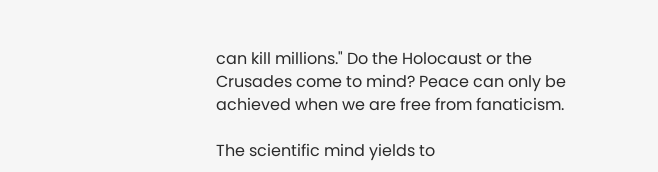can kill millions." Do the Holocaust or the Crusades come to mind? Peace can only be achieved when we are free from fanaticism.

The scientific mind yields to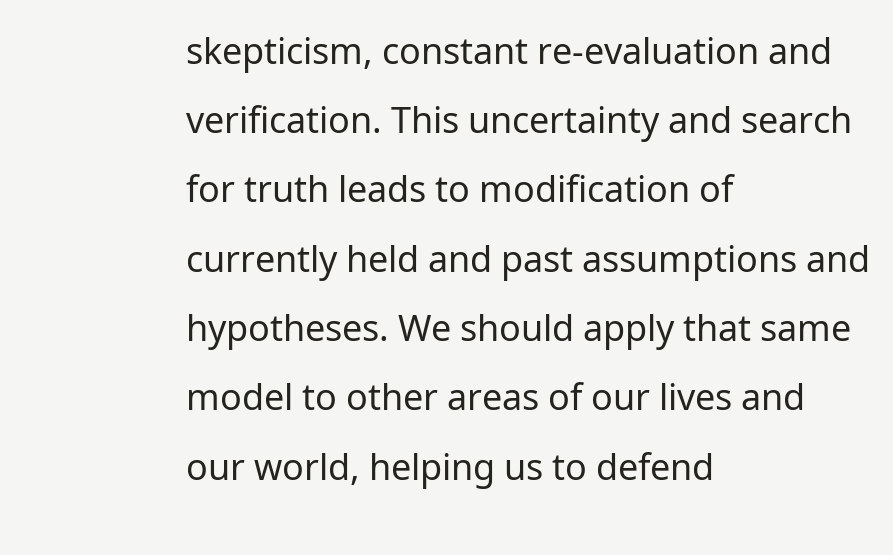skepticism, constant re-evaluation and verification. This uncertainty and search for truth leads to modification of currently held and past assumptions and hypotheses. We should apply that same model to other areas of our lives and our world, helping us to defend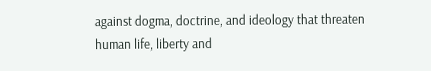against dogma, doctrine, and ideology that threaten human life, liberty and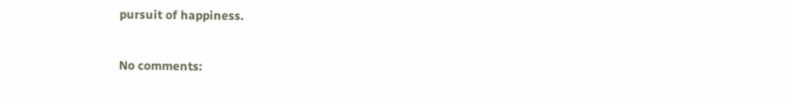pursuit of happiness.

No comments: